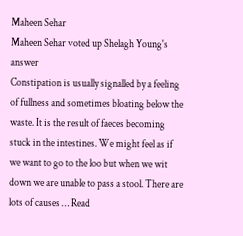Maheen Sehar
Maheen Sehar voted up Shelagh Young's answer
Constipation is usually signalled by a feeling of fullness and sometimes bloating below the waste. It is the result of faeces becoming stuck in the intestines. We might feel as if we want to go to the loo but when we wit down we are unable to pass a stool. There are lots of causes … Read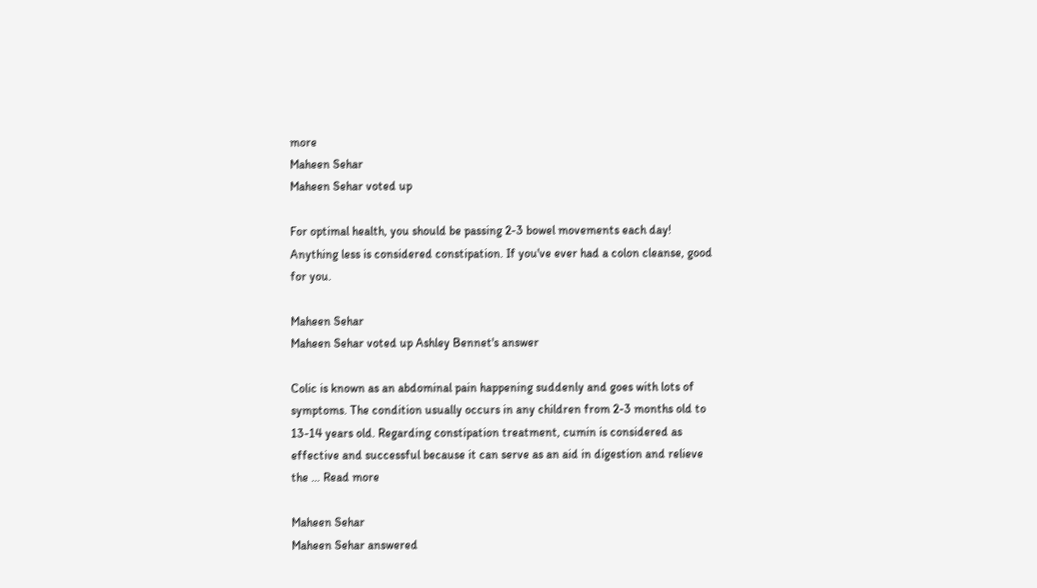more
Maheen Sehar
Maheen Sehar voted up

For optimal health, you should be passing 2-3 bowel movements each day! Anything less is considered constipation. If you've ever had a colon cleanse, good for you.

Maheen Sehar
Maheen Sehar voted up Ashley Bennet's answer

Colic is known as an abdominal pain happening suddenly and goes with lots of symptoms. The condition usually occurs in any children from 2-3 months old to 13-14 years old. Regarding constipation treatment, cumin is considered as effective and successful because it can serve as an aid in digestion and relieve the … Read more

Maheen Sehar
Maheen Sehar answered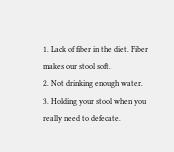1. Lack of fiber in the diet. Fiber makes our stool soft.
2. Not drinking enough water.
3. Holding your stool when you really need to defecate.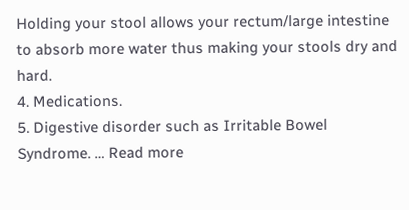Holding your stool allows your rectum/large intestine to absorb more water thus making your stools dry and hard.
4. Medications.
5. Digestive disorder such as Irritable Bowel Syndrome. … Read more